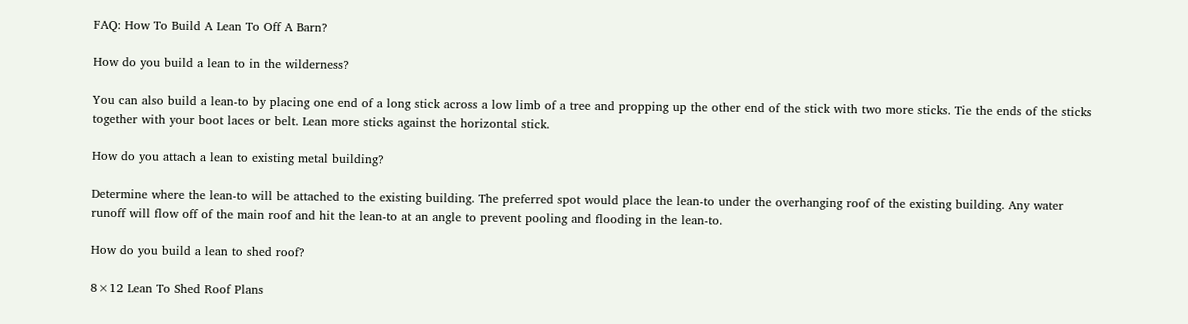FAQ: How To Build A Lean To Off A Barn?

How do you build a lean to in the wilderness?

You can also build a lean-to by placing one end of a long stick across a low limb of a tree and propping up the other end of the stick with two more sticks. Tie the ends of the sticks together with your boot laces or belt. Lean more sticks against the horizontal stick.

How do you attach a lean to existing metal building?

Determine where the lean-to will be attached to the existing building. The preferred spot would place the lean-to under the overhanging roof of the existing building. Any water runoff will flow off of the main roof and hit the lean-to at an angle to prevent pooling and flooding in the lean-to.

How do you build a lean to shed roof?

8×12 Lean To Shed Roof Plans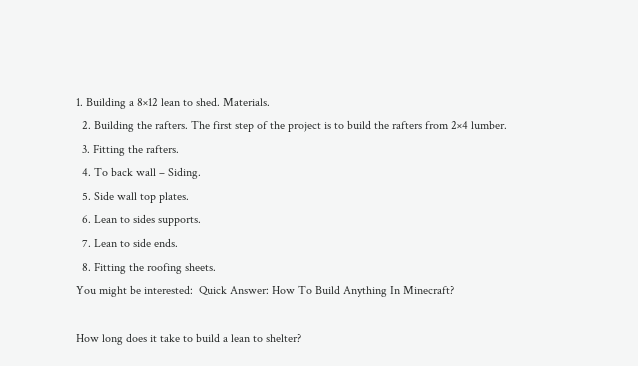1. Building a 8×12 lean to shed. Materials.
  2. Building the rafters. The first step of the project is to build the rafters from 2×4 lumber.
  3. Fitting the rafters.
  4. To back wall – Siding.
  5. Side wall top plates.
  6. Lean to sides supports.
  7. Lean to side ends.
  8. Fitting the roofing sheets.
You might be interested:  Quick Answer: How To Build Anything In Minecraft?

How long does it take to build a lean to shelter?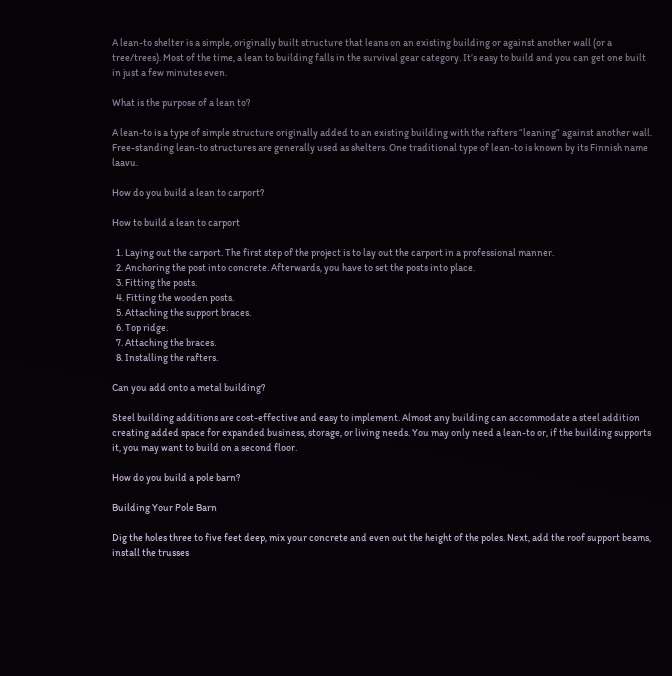A lean-to shelter is a simple, originally built structure that leans on an existing building or against another wall (or a tree/trees). Most of the time, a lean to building falls in the survival gear category. It’s easy to build and you can get one built in just a few minutes even.

What is the purpose of a lean to?

A lean-to is a type of simple structure originally added to an existing building with the rafters “leaning” against another wall. Free-standing lean-to structures are generally used as shelters. One traditional type of lean-to is known by its Finnish name laavu.

How do you build a lean to carport?

How to build a lean to carport

  1. Laying out the carport. The first step of the project is to lay out the carport in a professional manner.
  2. Anchoring the post into concrete. Afterwards, you have to set the posts into place.
  3. Fitting the posts.
  4. Fitting the wooden posts.
  5. Attaching the support braces.
  6. Top ridge.
  7. Attaching the braces.
  8. Installing the rafters.

Can you add onto a metal building?

Steel building additions are cost-effective and easy to implement. Almost any building can accommodate a steel addition creating added space for expanded business, storage, or living needs. You may only need a lean-to or, if the building supports it, you may want to build on a second floor.

How do you build a pole barn?

Building Your Pole Barn

Dig the holes three to five feet deep, mix your concrete and even out the height of the poles. Next, add the roof support beams, install the trusses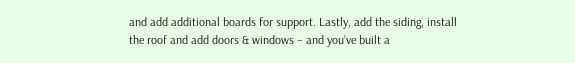and add additional boards for support. Lastly, add the siding, install the roof and add doors & windows – and you’ve built a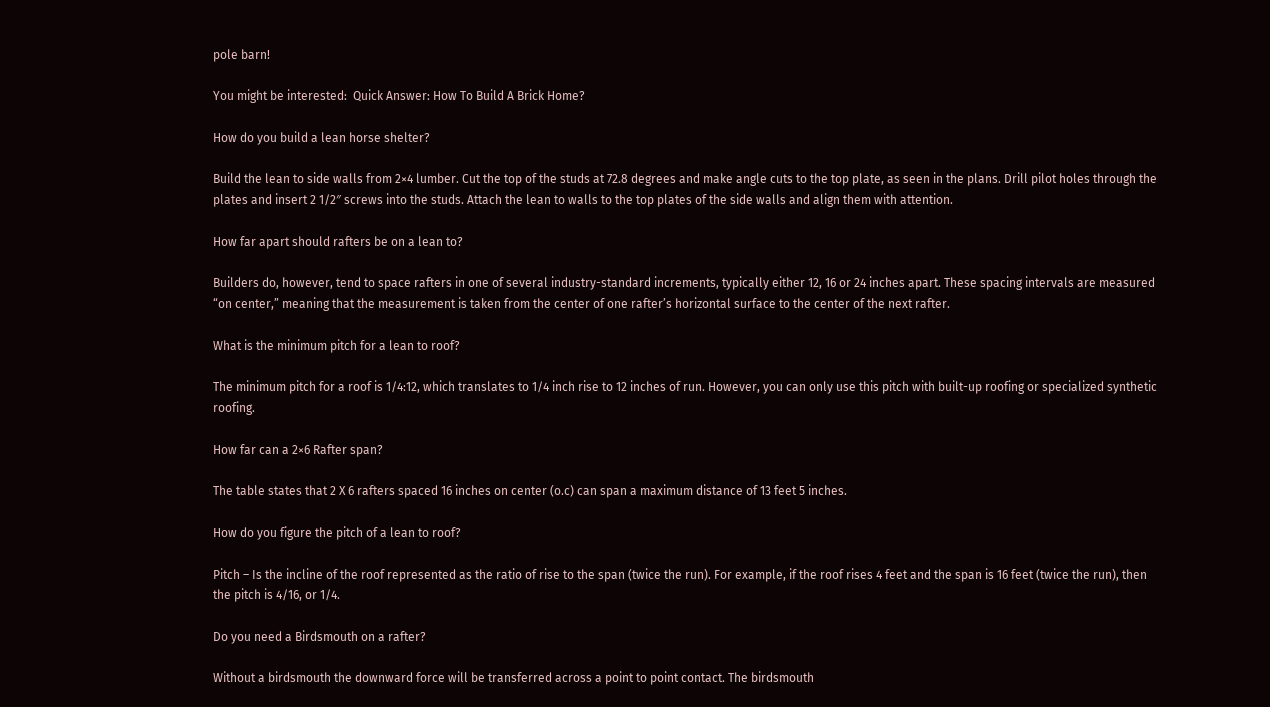pole barn!

You might be interested:  Quick Answer: How To Build A Brick Home?

How do you build a lean horse shelter?

Build the lean to side walls from 2×4 lumber. Cut the top of the studs at 72.8 degrees and make angle cuts to the top plate, as seen in the plans. Drill pilot holes through the plates and insert 2 1/2″ screws into the studs. Attach the lean to walls to the top plates of the side walls and align them with attention.

How far apart should rafters be on a lean to?

Builders do, however, tend to space rafters in one of several industry-standard increments, typically either 12, 16 or 24 inches apart. These spacing intervals are measured “on center,” meaning that the measurement is taken from the center of one rafter’s horizontal surface to the center of the next rafter.

What is the minimum pitch for a lean to roof?

The minimum pitch for a roof is 1/4:12, which translates to 1/4 inch rise to 12 inches of run. However, you can only use this pitch with built-up roofing or specialized synthetic roofing.

How far can a 2×6 Rafter span?

The table states that 2 X 6 rafters spaced 16 inches on center (o.c) can span a maximum distance of 13 feet 5 inches.

How do you figure the pitch of a lean to roof?

Pitch – Is the incline of the roof represented as the ratio of rise to the span (twice the run). For example, if the roof rises 4 feet and the span is 16 feet (twice the run), then the pitch is 4/16, or 1/4.

Do you need a Birdsmouth on a rafter?

Without a birdsmouth the downward force will be transferred across a point to point contact. The birdsmouth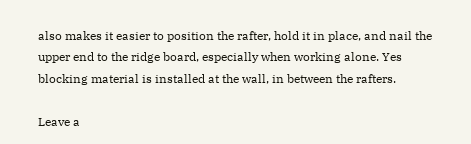also makes it easier to position the rafter, hold it in place, and nail the upper end to the ridge board, especially when working alone. Yes blocking material is installed at the wall, in between the rafters.

Leave a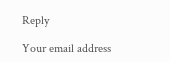Reply

Your email address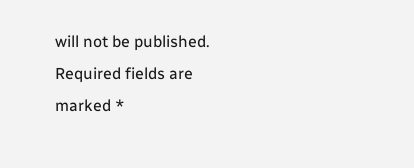will not be published. Required fields are marked *